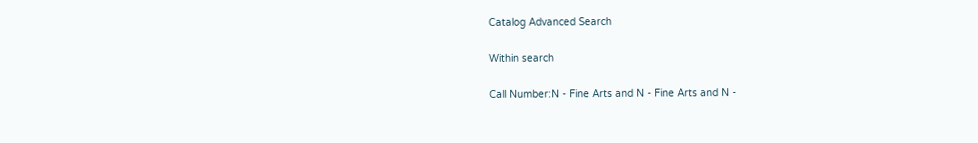Catalog Advanced Search

Within search

Call Number:N - Fine Arts and N - Fine Arts and N -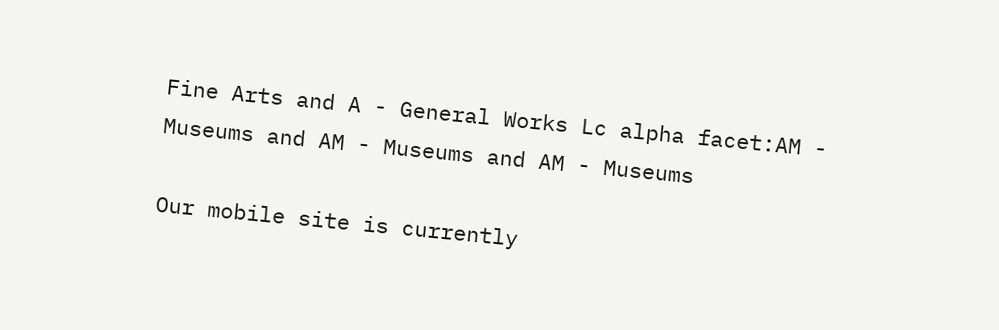Fine Arts and A - General Works Lc alpha facet:AM - Museums and AM - Museums and AM - Museums

Our mobile site is currently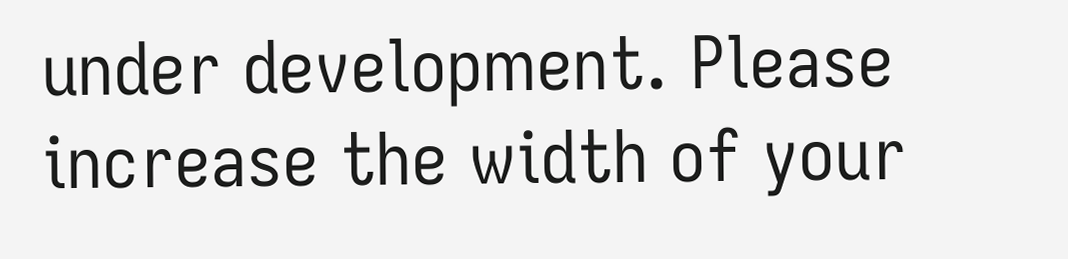under development. Please increase the width of your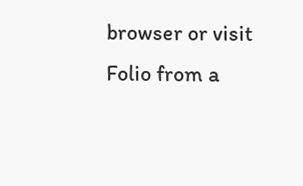browser or visit Folio from a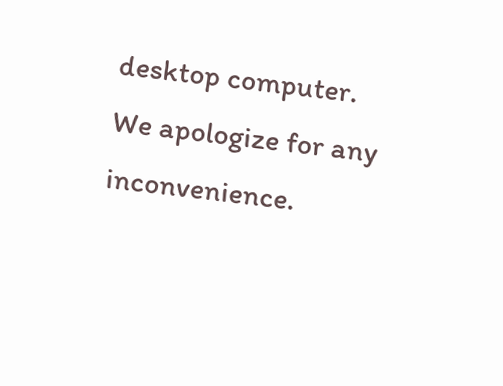desktop computer. We apologize for any inconvenience.